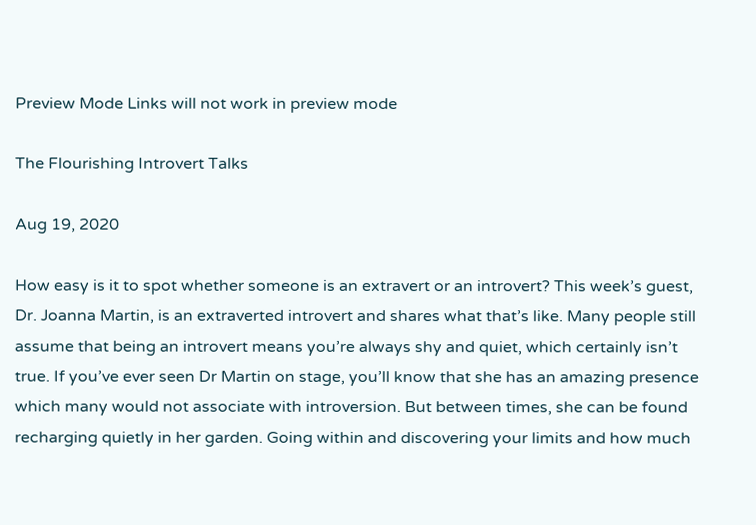Preview Mode Links will not work in preview mode

The Flourishing Introvert Talks

Aug 19, 2020

How easy is it to spot whether someone is an extravert or an introvert? This week’s guest, Dr. Joanna Martin, is an extraverted introvert and shares what that’s like. Many people still assume that being an introvert means you’re always shy and quiet, which certainly isn’t true. If you’ve ever seen Dr Martin on stage, you’ll know that she has an amazing presence which many would not associate with introversion. But between times, she can be found recharging quietly in her garden. Going within and discovering your limits and how much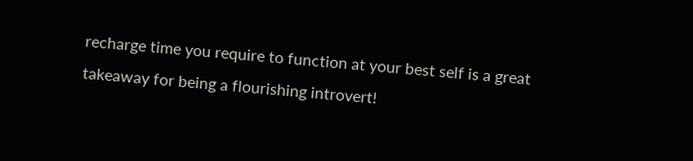recharge time you require to function at your best self is a great takeaway for being a flourishing introvert!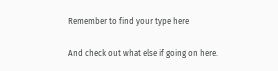Remember to find your type here

And check out what else if going on here.